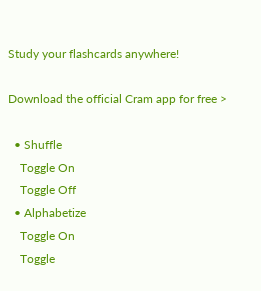Study your flashcards anywhere!

Download the official Cram app for free >

  • Shuffle
    Toggle On
    Toggle Off
  • Alphabetize
    Toggle On
    Toggle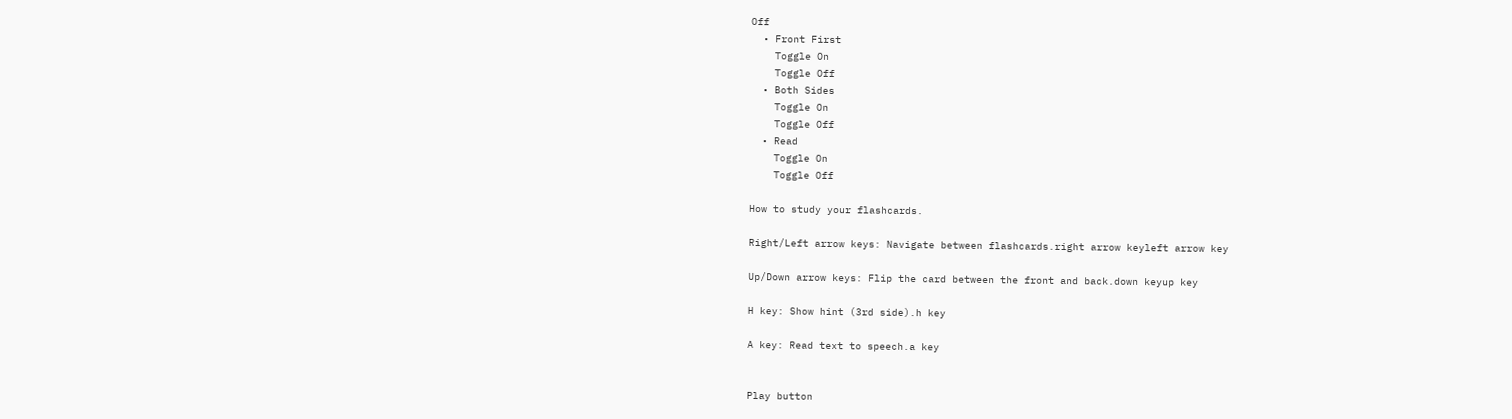Off
  • Front First
    Toggle On
    Toggle Off
  • Both Sides
    Toggle On
    Toggle Off
  • Read
    Toggle On
    Toggle Off

How to study your flashcards.

Right/Left arrow keys: Navigate between flashcards.right arrow keyleft arrow key

Up/Down arrow keys: Flip the card between the front and back.down keyup key

H key: Show hint (3rd side).h key

A key: Read text to speech.a key


Play button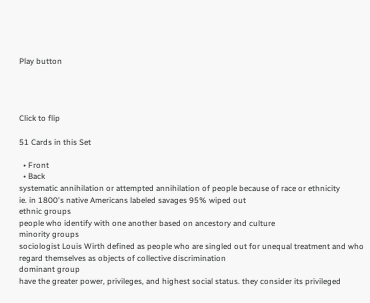Play button




Click to flip

51 Cards in this Set

  • Front
  • Back
systematic annihilation or attempted annihilation of people because of race or ethnicity
ie. in 1800's native Americans labeled savages 95% wiped out
ethnic groups
people who identify with one another based on ancestory and culture
minority groups
sociologist Louis Wirth defined as people who are singled out for unequal treatment and who regard themselves as objects of collective discrimination
dominant group
have the greater power, privileges, and highest social status. they consider its privileged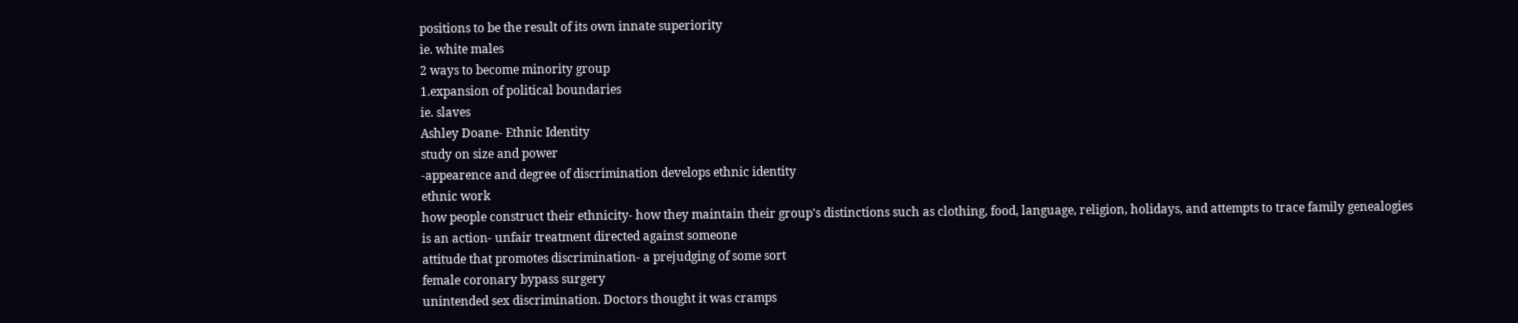positions to be the result of its own innate superiority
ie. white males
2 ways to become minority group
1.expansion of political boundaries
ie. slaves
Ashley Doane- Ethnic Identity
study on size and power
-appearence and degree of discrimination develops ethnic identity
ethnic work
how people construct their ethnicity- how they maintain their group's distinctions such as clothing, food, language, religion, holidays, and attempts to trace family genealogies
is an action- unfair treatment directed against someone
attitude that promotes discrimination- a prejudging of some sort
female coronary bypass surgery
unintended sex discrimination. Doctors thought it was cramps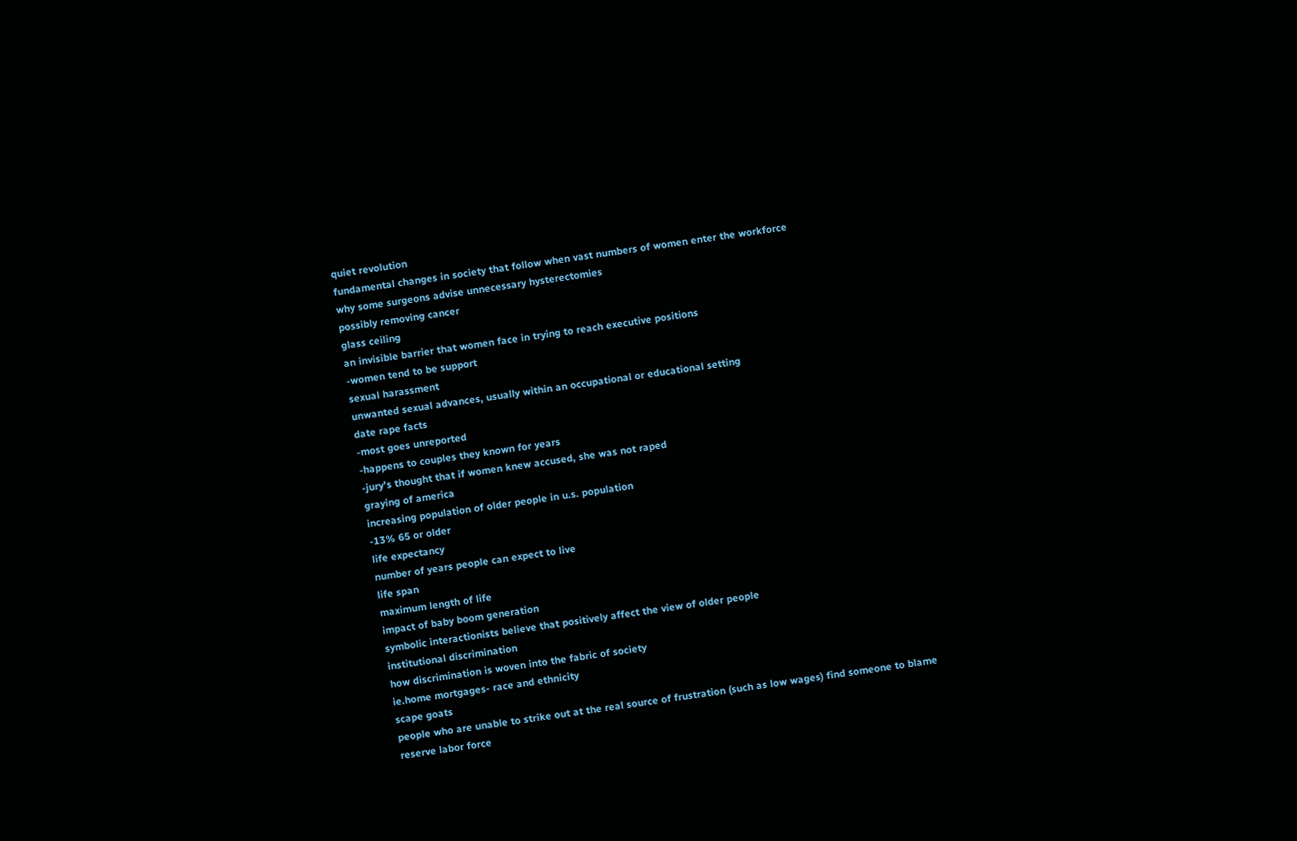quiet revolution
fundamental changes in society that follow when vast numbers of women enter the workforce
why some surgeons advise unnecessary hysterectomies
possibly removing cancer
glass ceiling
an invisible barrier that women face in trying to reach executive positions
-women tend to be support
sexual harassment
unwanted sexual advances, usually within an occupational or educational setting
date rape facts
-most goes unreported
-happens to couples they known for years
-jury's thought that if women knew accused, she was not raped
graying of america
increasing population of older people in u.s. population
-13% 65 or older
life expectancy
number of years people can expect to live
life span
maximum length of life
impact of baby boom generation
symbolic interactionists believe that positively affect the view of older people
institutional discrimination
how discrimination is woven into the fabric of society
ie.home mortgages- race and ethnicity
scape goats
people who are unable to strike out at the real source of frustration (such as low wages) find someone to blame
reserve labor force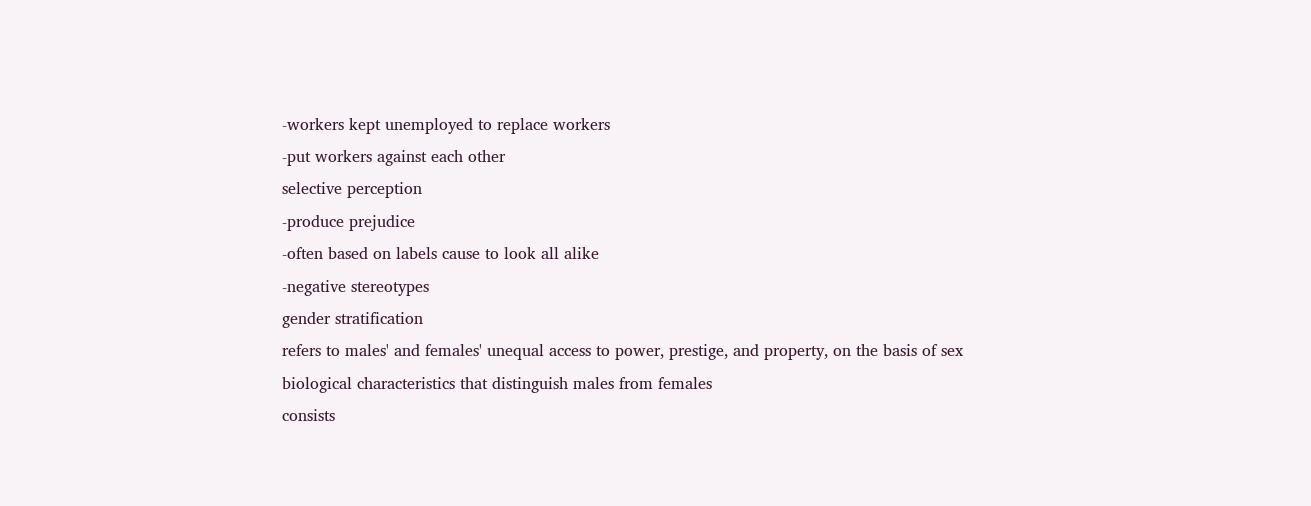-workers kept unemployed to replace workers
-put workers against each other
selective perception
-produce prejudice
-often based on labels cause to look all alike
-negative stereotypes
gender stratification
refers to males' and females' unequal access to power, prestige, and property, on the basis of sex
biological characteristics that distinguish males from females
consists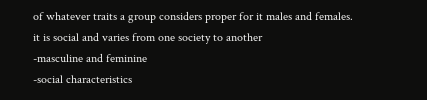of whatever traits a group considers proper for it males and females. it is social and varies from one society to another
-masculine and feminine
-social characteristics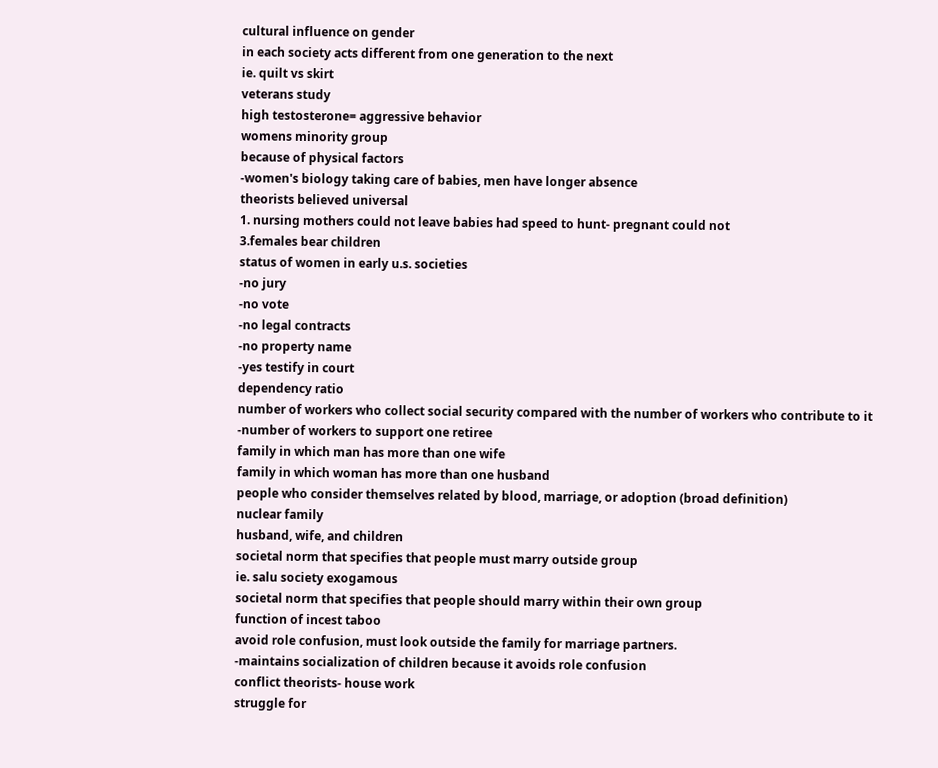cultural influence on gender
in each society acts different from one generation to the next
ie. quilt vs skirt
veterans study
high testosterone= aggressive behavior
womens minority group
because of physical factors
-women's biology taking care of babies, men have longer absence
theorists believed universal
1. nursing mothers could not leave babies had speed to hunt- pregnant could not
3.females bear children
status of women in early u.s. societies
-no jury
-no vote
-no legal contracts
-no property name
-yes testify in court
dependency ratio
number of workers who collect social security compared with the number of workers who contribute to it
-number of workers to support one retiree
family in which man has more than one wife
family in which woman has more than one husband
people who consider themselves related by blood, marriage, or adoption (broad definition)
nuclear family
husband, wife, and children
societal norm that specifies that people must marry outside group
ie. salu society exogamous
societal norm that specifies that people should marry within their own group
function of incest taboo
avoid role confusion, must look outside the family for marriage partners.
-maintains socialization of children because it avoids role confusion
conflict theorists- house work
struggle for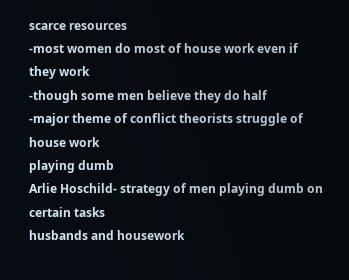scarce resources
-most women do most of house work even if they work
-though some men believe they do half
-major theme of conflict theorists struggle of house work
playing dumb
Arlie Hoschild- strategy of men playing dumb on certain tasks
husbands and housework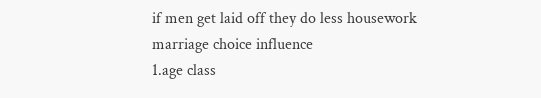if men get laid off they do less housework
marriage choice influence
1.age class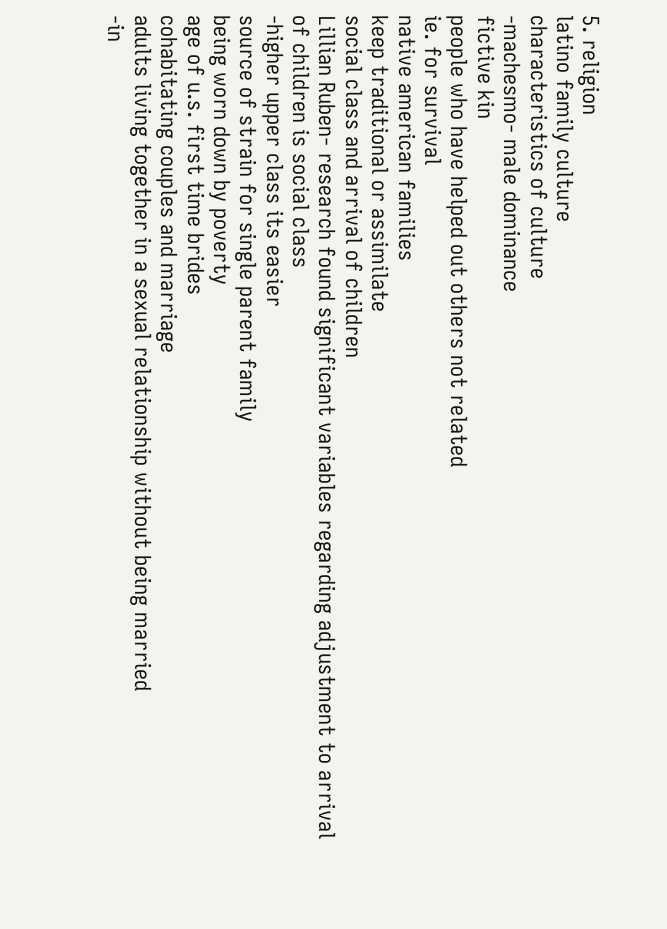5. religion
latino family culture
characteristics of culture
-machesmo- male dominance
fictive kin
people who have helped out others not related
ie. for survival
native american families
keep traditional or assimilate
social class and arrival of children
Lillian Ruben- research found significant variables regarding adjustment to arrival of children is social class
-higher upper class its easier
source of strain for single parent family
being worn down by poverty
age of u.s. first time brides
cohabitating couples and marriage
adults living together in a sexual relationship without being married
-in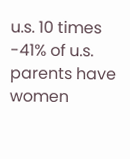u.s. 10 times
-41% of u.s. parents have
women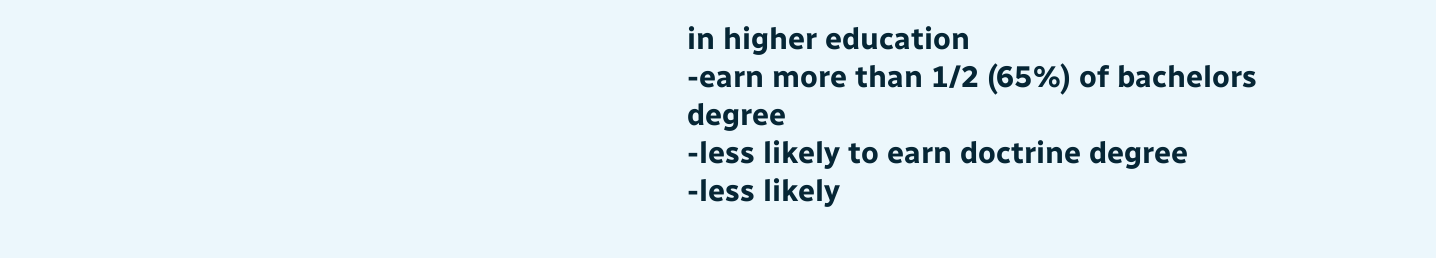in higher education
-earn more than 1/2 (65%) of bachelors degree
-less likely to earn doctrine degree
-less likely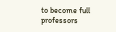to become full professors